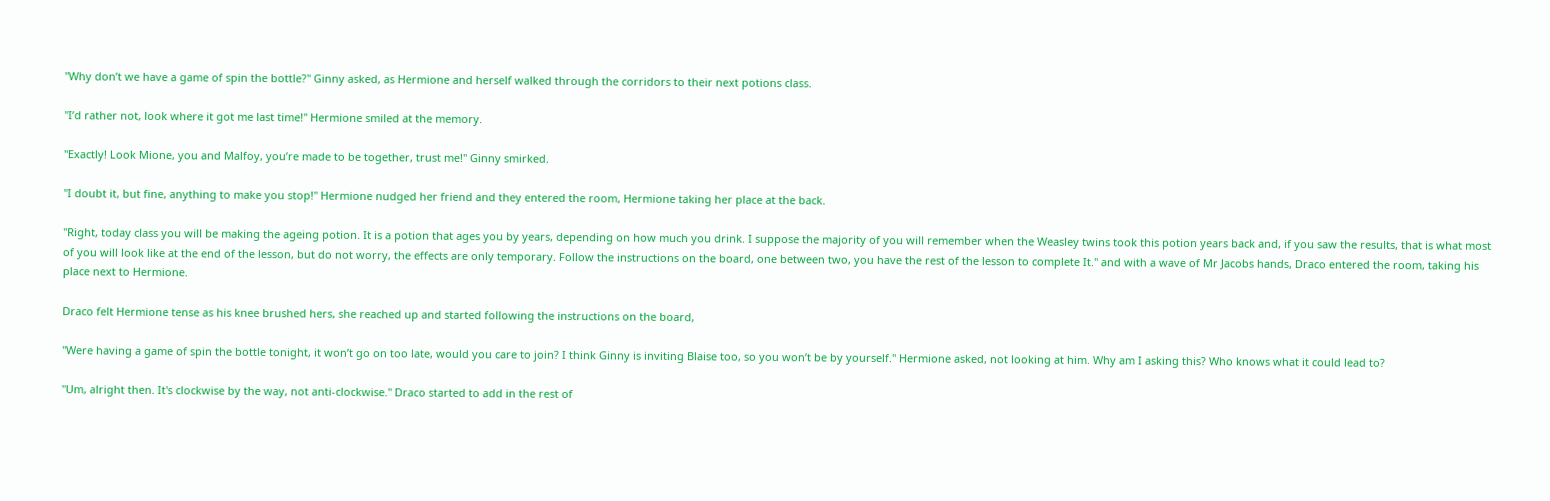"Why don’t we have a game of spin the bottle?" Ginny asked, as Hermione and herself walked through the corridors to their next potions class.

"I’d rather not, look where it got me last time!" Hermione smiled at the memory.

"Exactly! Look Mione, you and Malfoy, you’re made to be together, trust me!" Ginny smirked.

"I doubt it, but fine, anything to make you stop!" Hermione nudged her friend and they entered the room, Hermione taking her place at the back.

"Right, today class you will be making the ageing potion. It is a potion that ages you by years, depending on how much you drink. I suppose the majority of you will remember when the Weasley twins took this potion years back and, if you saw the results, that is what most of you will look like at the end of the lesson, but do not worry, the effects are only temporary. Follow the instructions on the board, one between two, you have the rest of the lesson to complete It." and with a wave of Mr Jacobs hands, Draco entered the room, taking his place next to Hermione.

Draco felt Hermione tense as his knee brushed hers, she reached up and started following the instructions on the board,

"Were having a game of spin the bottle tonight, it won’t go on too late, would you care to join? I think Ginny is inviting Blaise too, so you won’t be by yourself." Hermione asked, not looking at him. Why am I asking this? Who knows what it could lead to?

"Um, alright then. It's clockwise by the way, not anti-clockwise." Draco started to add in the rest of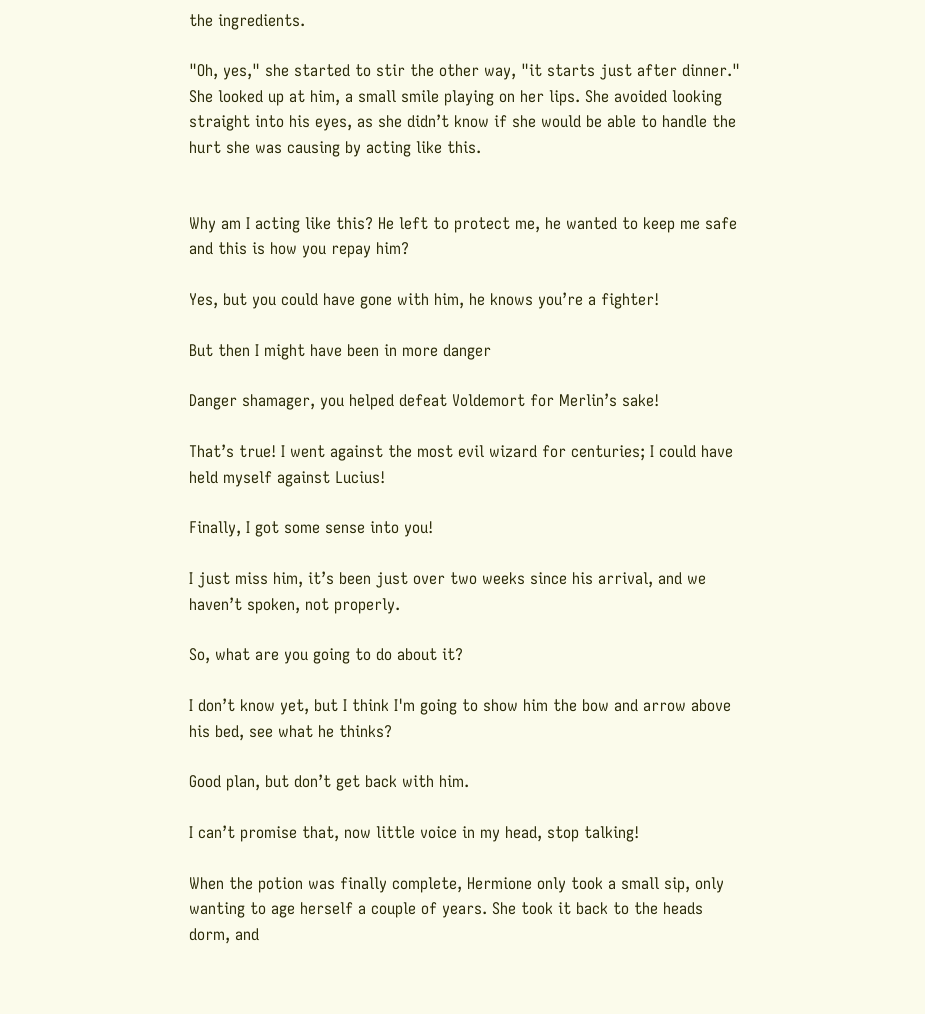the ingredients.

"Oh, yes," she started to stir the other way, "it starts just after dinner." She looked up at him, a small smile playing on her lips. She avoided looking straight into his eyes, as she didn’t know if she would be able to handle the hurt she was causing by acting like this.


Why am I acting like this? He left to protect me, he wanted to keep me safe and this is how you repay him?

Yes, but you could have gone with him, he knows you’re a fighter!

But then I might have been in more danger

Danger shamager, you helped defeat Voldemort for Merlin’s sake!

That’s true! I went against the most evil wizard for centuries; I could have held myself against Lucius!

Finally, I got some sense into you!

I just miss him, it’s been just over two weeks since his arrival, and we haven’t spoken, not properly.

So, what are you going to do about it?

I don’t know yet, but I think I'm going to show him the bow and arrow above his bed, see what he thinks?

Good plan, but don’t get back with him.

I can’t promise that, now little voice in my head, stop talking!

When the potion was finally complete, Hermione only took a small sip, only wanting to age herself a couple of years. She took it back to the heads dorm, and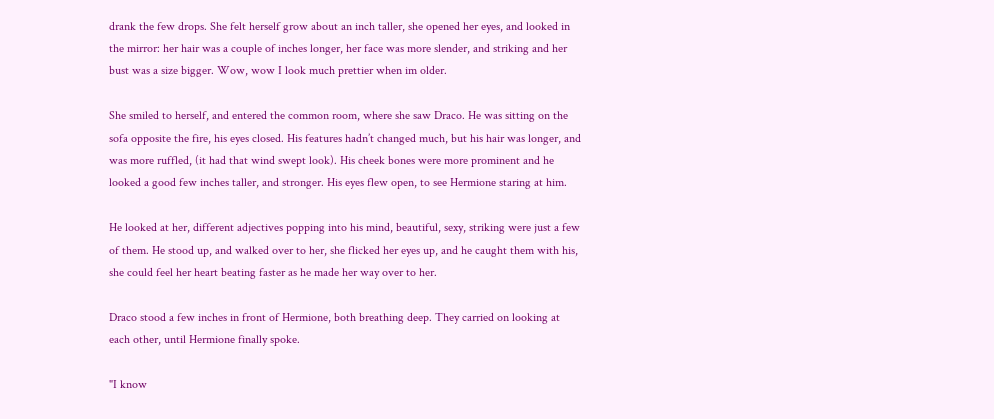drank the few drops. She felt herself grow about an inch taller, she opened her eyes, and looked in the mirror: her hair was a couple of inches longer, her face was more slender, and striking and her bust was a size bigger. Wow, wow I look much prettier when im older.

She smiled to herself, and entered the common room, where she saw Draco. He was sitting on the sofa opposite the fire, his eyes closed. His features hadn’t changed much, but his hair was longer, and was more ruffled, (it had that wind swept look). His cheek bones were more prominent and he looked a good few inches taller, and stronger. His eyes flew open, to see Hermione staring at him.

He looked at her, different adjectives popping into his mind, beautiful, sexy, striking were just a few of them. He stood up, and walked over to her, she flicked her eyes up, and he caught them with his, she could feel her heart beating faster as he made her way over to her.

Draco stood a few inches in front of Hermione, both breathing deep. They carried on looking at each other, until Hermione finally spoke.

"I know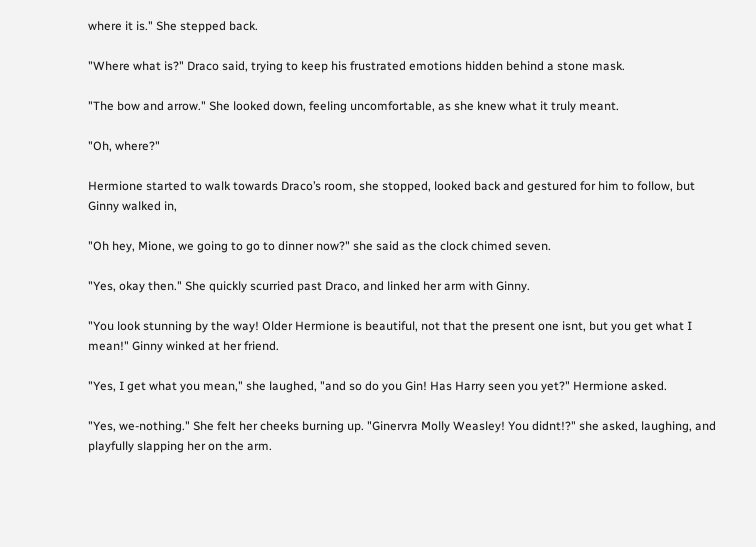where it is." She stepped back.

"Where what is?" Draco said, trying to keep his frustrated emotions hidden behind a stone mask.

"The bow and arrow." She looked down, feeling uncomfortable, as she knew what it truly meant.

"Oh, where?"

Hermione started to walk towards Draco’s room, she stopped, looked back and gestured for him to follow, but Ginny walked in,

"Oh hey, Mione, we going to go to dinner now?" she said as the clock chimed seven.

"Yes, okay then." She quickly scurried past Draco, and linked her arm with Ginny.

"You look stunning by the way! Older Hermione is beautiful, not that the present one isnt, but you get what I mean!" Ginny winked at her friend.

"Yes, I get what you mean," she laughed, "and so do you Gin! Has Harry seen you yet?" Hermione asked.

"Yes, we-nothing." She felt her cheeks burning up. "Ginervra Molly Weasley! You didnt!?" she asked, laughing, and playfully slapping her on the arm.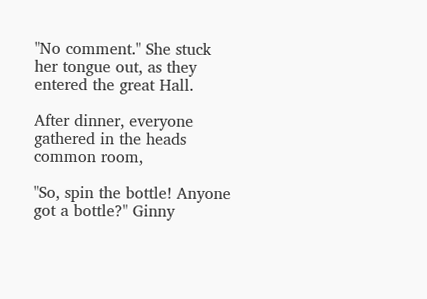"No comment." She stuck her tongue out, as they entered the great Hall.

After dinner, everyone gathered in the heads common room,

"So, spin the bottle! Anyone got a bottle?" Ginny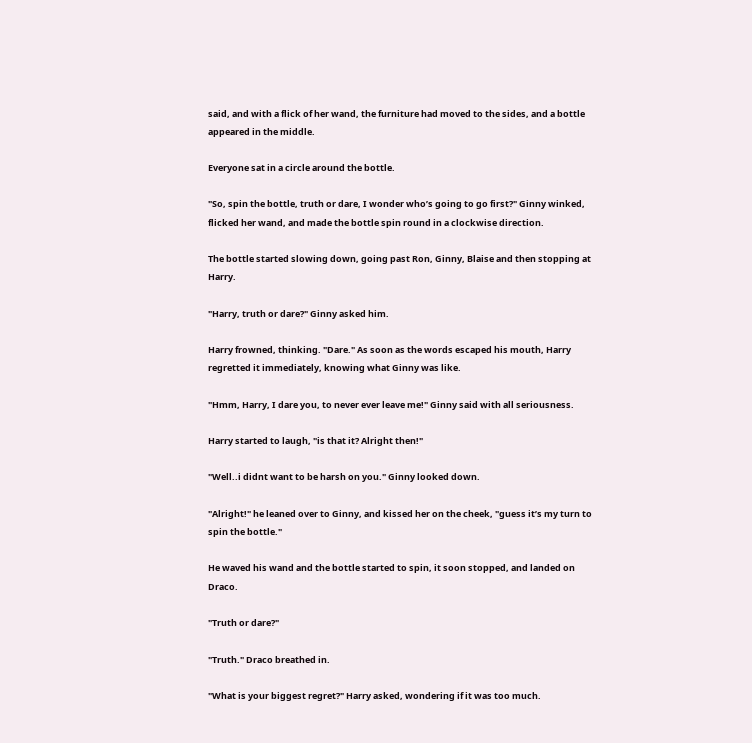said, and with a flick of her wand, the furniture had moved to the sides, and a bottle appeared in the middle.

Everyone sat in a circle around the bottle.

"So, spin the bottle, truth or dare, I wonder who’s going to go first?" Ginny winked, flicked her wand, and made the bottle spin round in a clockwise direction.

The bottle started slowing down, going past Ron, Ginny, Blaise and then stopping at Harry.

"Harry, truth or dare?" Ginny asked him.

Harry frowned, thinking. "Dare." As soon as the words escaped his mouth, Harry regretted it immediately, knowing what Ginny was like.

"Hmm, Harry, I dare you, to never ever leave me!" Ginny said with all seriousness.

Harry started to laugh, "is that it? Alright then!"

"Well..i didnt want to be harsh on you." Ginny looked down.

"Alright!" he leaned over to Ginny, and kissed her on the cheek, "guess it’s my turn to spin the bottle."

He waved his wand and the bottle started to spin, it soon stopped, and landed on Draco.

"Truth or dare?"

"Truth." Draco breathed in.

"What is your biggest regret?" Harry asked, wondering if it was too much.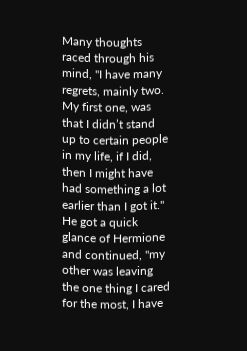Many thoughts raced through his mind, "I have many regrets, mainly two. My first one, was that I didn’t stand up to certain people in my life, if I did, then I might have had something a lot earlier than I got it." He got a quick glance of Hermione and continued, "my other was leaving the one thing I cared for the most, I have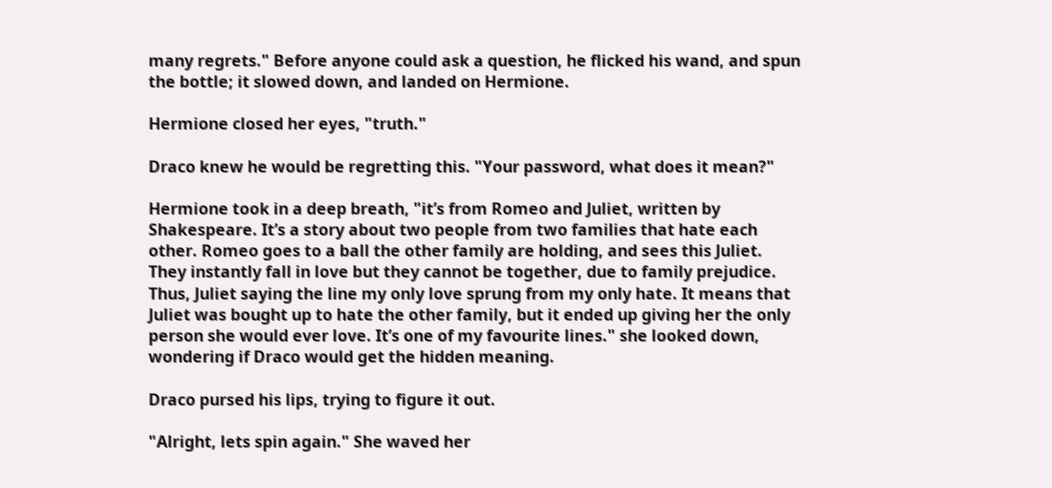many regrets." Before anyone could ask a question, he flicked his wand, and spun the bottle; it slowed down, and landed on Hermione.

Hermione closed her eyes, "truth."

Draco knew he would be regretting this. "Your password, what does it mean?"

Hermione took in a deep breath, "it’s from Romeo and Juliet, written by Shakespeare. It’s a story about two people from two families that hate each other. Romeo goes to a ball the other family are holding, and sees this Juliet. They instantly fall in love but they cannot be together, due to family prejudice. Thus, Juliet saying the line my only love sprung from my only hate. It means that Juliet was bought up to hate the other family, but it ended up giving her the only person she would ever love. It’s one of my favourite lines." she looked down, wondering if Draco would get the hidden meaning.

Draco pursed his lips, trying to figure it out.

"Alright, lets spin again." She waved her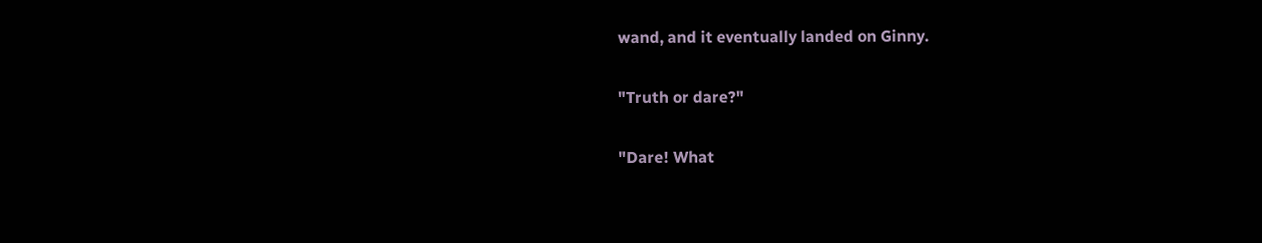wand, and it eventually landed on Ginny.

"Truth or dare?"

"Dare! What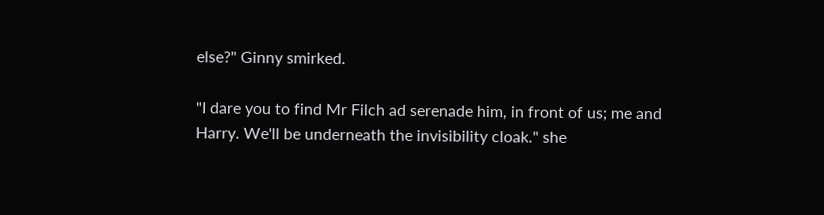else?" Ginny smirked.

"I dare you to find Mr Filch ad serenade him, in front of us; me and Harry. We'll be underneath the invisibility cloak." she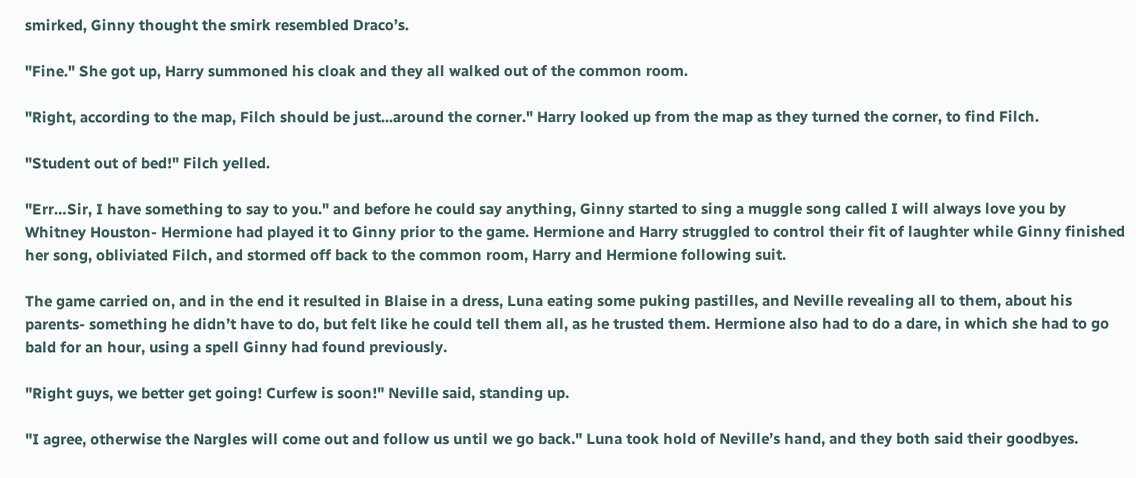smirked, Ginny thought the smirk resembled Draco’s.

"Fine." She got up, Harry summoned his cloak and they all walked out of the common room.

"Right, according to the map, Filch should be just...around the corner." Harry looked up from the map as they turned the corner, to find Filch.

"Student out of bed!" Filch yelled.

"Err…Sir, I have something to say to you." and before he could say anything, Ginny started to sing a muggle song called I will always love you by Whitney Houston- Hermione had played it to Ginny prior to the game. Hermione and Harry struggled to control their fit of laughter while Ginny finished her song, obliviated Filch, and stormed off back to the common room, Harry and Hermione following suit.

The game carried on, and in the end it resulted in Blaise in a dress, Luna eating some puking pastilles, and Neville revealing all to them, about his parents- something he didn’t have to do, but felt like he could tell them all, as he trusted them. Hermione also had to do a dare, in which she had to go bald for an hour, using a spell Ginny had found previously.

"Right guys, we better get going! Curfew is soon!" Neville said, standing up.

"I agree, otherwise the Nargles will come out and follow us until we go back." Luna took hold of Neville’s hand, and they both said their goodbyes.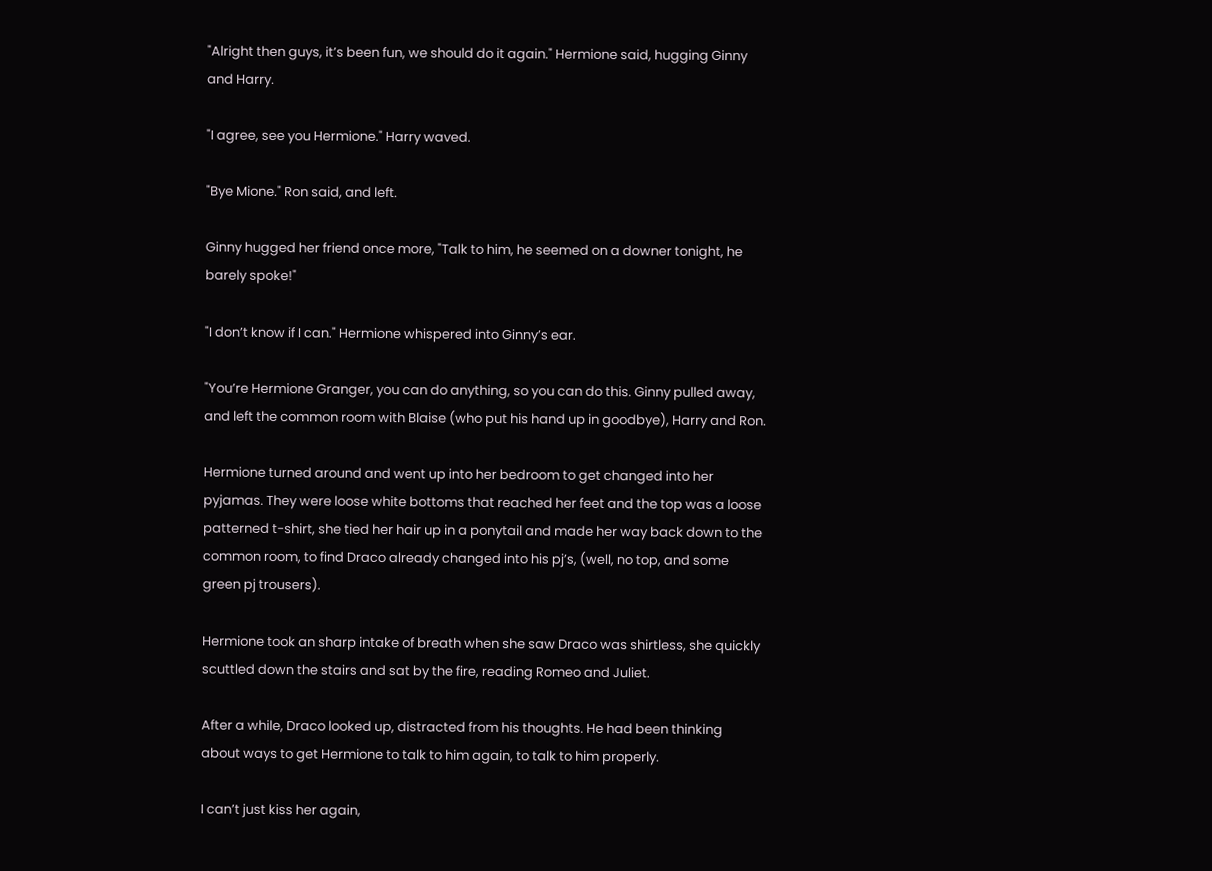"Alright then guys, it’s been fun, we should do it again." Hermione said, hugging Ginny and Harry.

"I agree, see you Hermione." Harry waved.

"Bye Mione." Ron said, and left.

Ginny hugged her friend once more, "Talk to him, he seemed on a downer tonight, he barely spoke!"

"I don’t know if I can." Hermione whispered into Ginny’s ear.

"You’re Hermione Granger, you can do anything, so you can do this. Ginny pulled away, and left the common room with Blaise (who put his hand up in goodbye), Harry and Ron.

Hermione turned around and went up into her bedroom to get changed into her pyjamas. They were loose white bottoms that reached her feet and the top was a loose patterned t-shirt, she tied her hair up in a ponytail and made her way back down to the common room, to find Draco already changed into his pj’s, (well, no top, and some green pj trousers).

Hermione took an sharp intake of breath when she saw Draco was shirtless, she quickly scuttled down the stairs and sat by the fire, reading Romeo and Juliet.

After a while, Draco looked up, distracted from his thoughts. He had been thinking about ways to get Hermione to talk to him again, to talk to him properly.

I can’t just kiss her again,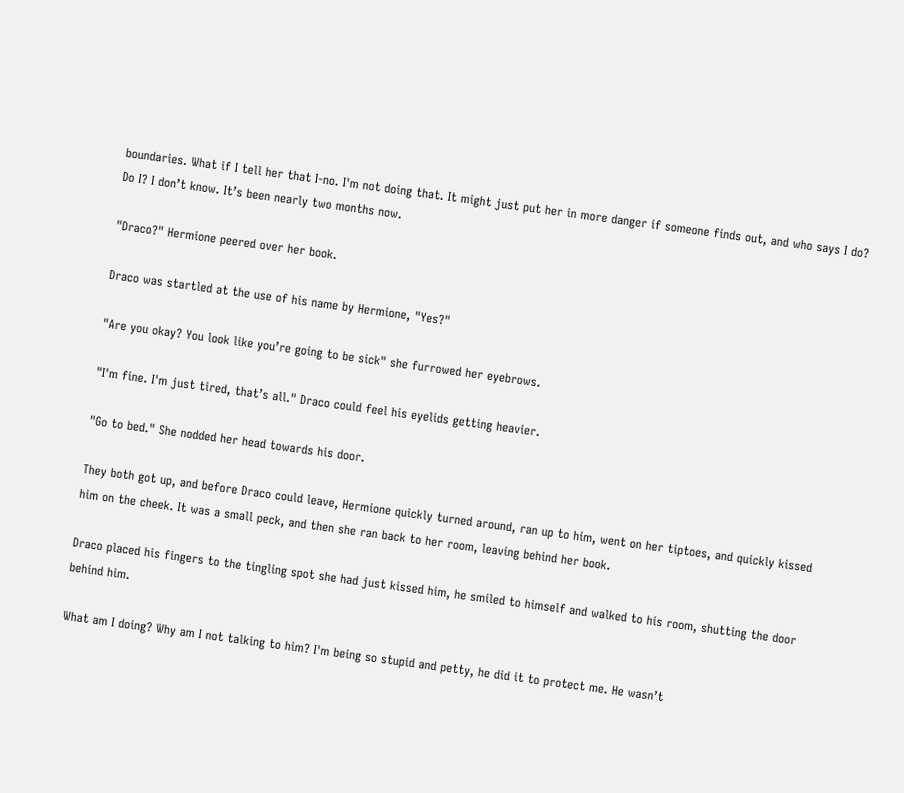boundaries. What if I tell her that I-no. I'm not doing that. It might just put her in more danger if someone finds out, and who says I do? Do I? I don’t know. It’s been nearly two months now.

"Draco?" Hermione peered over her book.

Draco was startled at the use of his name by Hermione, "Yes?"

"Are you okay? You look like you’re going to be sick" she furrowed her eyebrows.

"I'm fine. I'm just tired, that’s all." Draco could feel his eyelids getting heavier.

"Go to bed." She nodded her head towards his door.

They both got up, and before Draco could leave, Hermione quickly turned around, ran up to him, went on her tiptoes, and quickly kissed him on the cheek. It was a small peck, and then she ran back to her room, leaving behind her book.

Draco placed his fingers to the tingling spot she had just kissed him, he smiled to himself and walked to his room, shutting the door behind him.

What am I doing? Why am I not talking to him? I'm being so stupid and petty, he did it to protect me. He wasn’t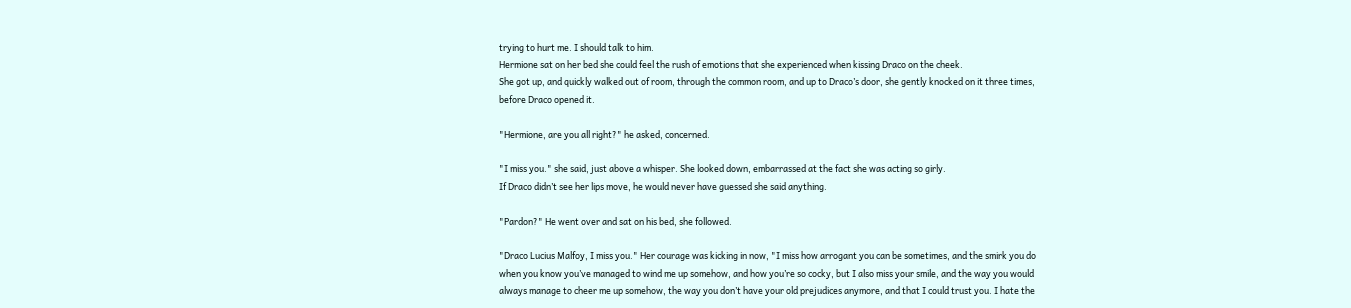trying to hurt me. I should talk to him.
Hermione sat on her bed she could feel the rush of emotions that she experienced when kissing Draco on the cheek.
She got up, and quickly walked out of room, through the common room, and up to Draco’s door, she gently knocked on it three times, before Draco opened it.

"Hermione, are you all right?" he asked, concerned.

"I miss you." she said, just above a whisper. She looked down, embarrassed at the fact she was acting so girly.
If Draco didn’t see her lips move, he would never have guessed she said anything.

"Pardon?" He went over and sat on his bed, she followed.

"Draco Lucius Malfoy, I miss you." Her courage was kicking in now, "I miss how arrogant you can be sometimes, and the smirk you do when you know you’ve managed to wind me up somehow, and how you’re so cocky, but I also miss your smile, and the way you would always manage to cheer me up somehow, the way you don’t have your old prejudices anymore, and that I could trust you. I hate the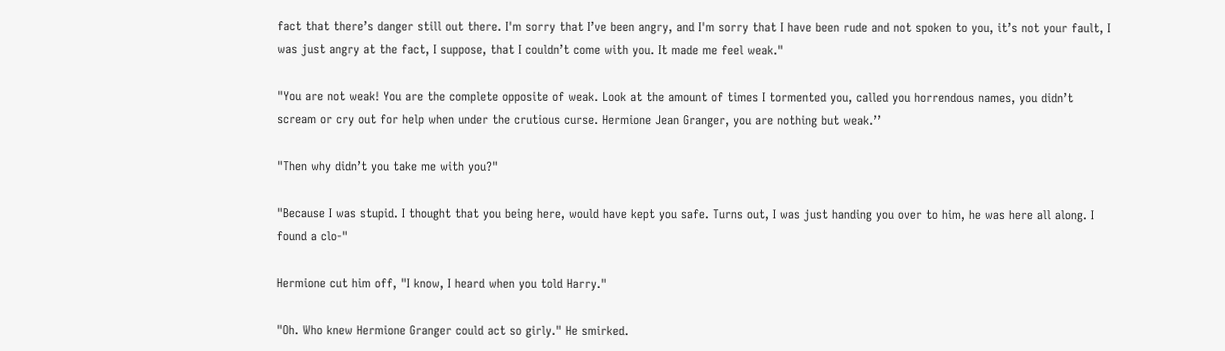fact that there’s danger still out there. I'm sorry that I’ve been angry, and I'm sorry that I have been rude and not spoken to you, it’s not your fault, I was just angry at the fact, I suppose, that I couldn’t come with you. It made me feel weak."

"You are not weak! You are the complete opposite of weak. Look at the amount of times I tormented you, called you horrendous names, you didn’t scream or cry out for help when under the crutious curse. Hermione Jean Granger, you are nothing but weak.’’

"Then why didn’t you take me with you?"

"Because I was stupid. I thought that you being here, would have kept you safe. Turns out, I was just handing you over to him, he was here all along. I found a clo-"

Hermione cut him off, "I know, I heard when you told Harry."

"Oh. Who knew Hermione Granger could act so girly." He smirked.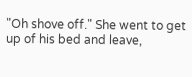"Oh shove off." She went to get up of his bed and leave,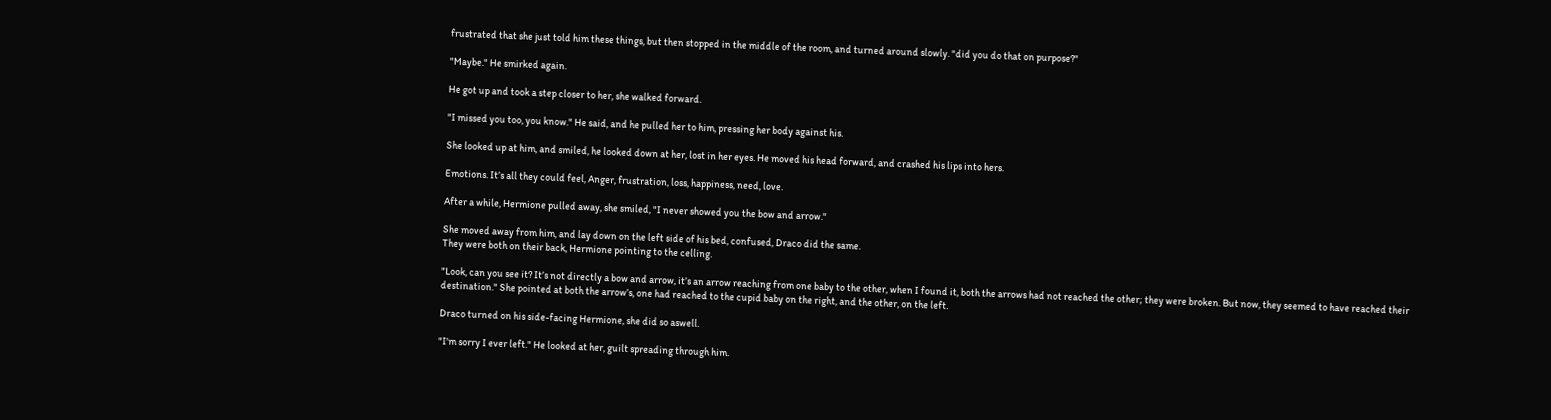frustrated that she just told him these things, but then stopped in the middle of the room, and turned around slowly. "did you do that on purpose?"

"Maybe." He smirked again.

He got up and took a step closer to her, she walked forward.

"I missed you too, you know." He said, and he pulled her to him, pressing her body against his.

She looked up at him, and smiled, he looked down at her, lost in her eyes. He moved his head forward, and crashed his lips into hers.

Emotions. It’s all they could feel, Anger, frustration, loss, happiness, need, love.

After a while, Hermione pulled away, she smiled, "I never showed you the bow and arrow."

She moved away from him, and lay down on the left side of his bed, confused, Draco did the same.
They were both on their back, Hermione pointing to the celling.

"Look, can you see it? It’s not directly a bow and arrow, it’s an arrow reaching from one baby to the other, when I found it, both the arrows had not reached the other; they were broken. But now, they seemed to have reached their destination." She pointed at both the arrow’s, one had reached to the cupid baby on the right, and the other, on the left.

Draco turned on his side-facing Hermione, she did so aswell.

"I'm sorry I ever left." He looked at her, guilt spreading through him.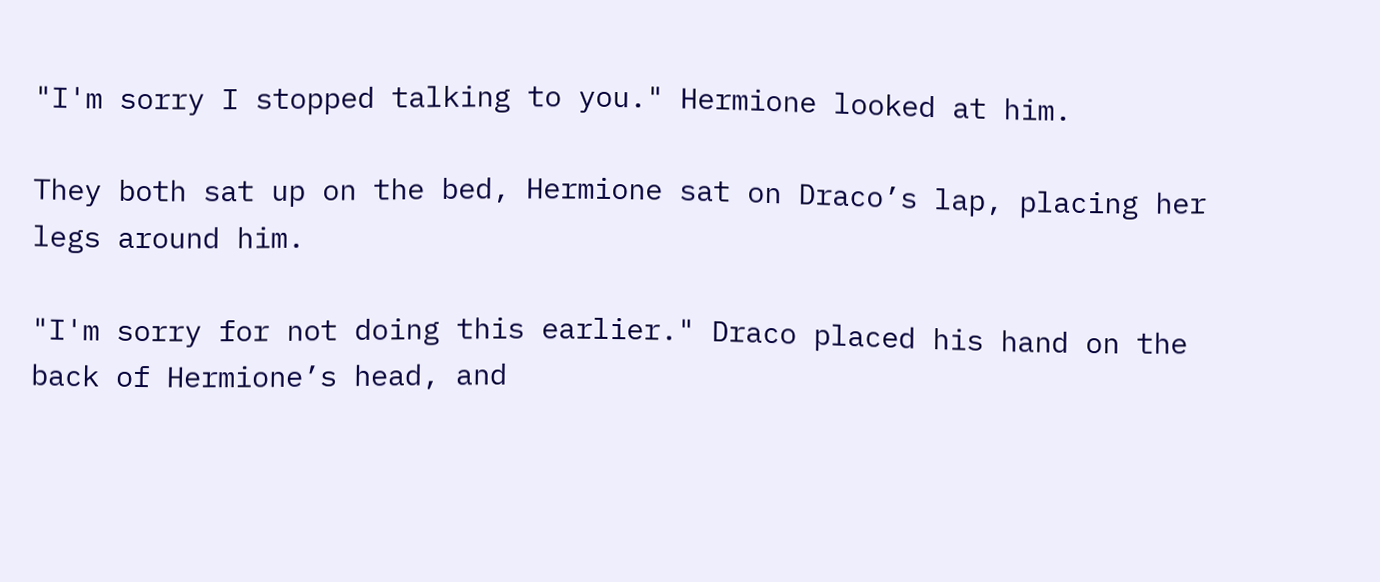"I'm sorry I stopped talking to you." Hermione looked at him.

They both sat up on the bed, Hermione sat on Draco’s lap, placing her legs around him.

"I'm sorry for not doing this earlier." Draco placed his hand on the back of Hermione’s head, and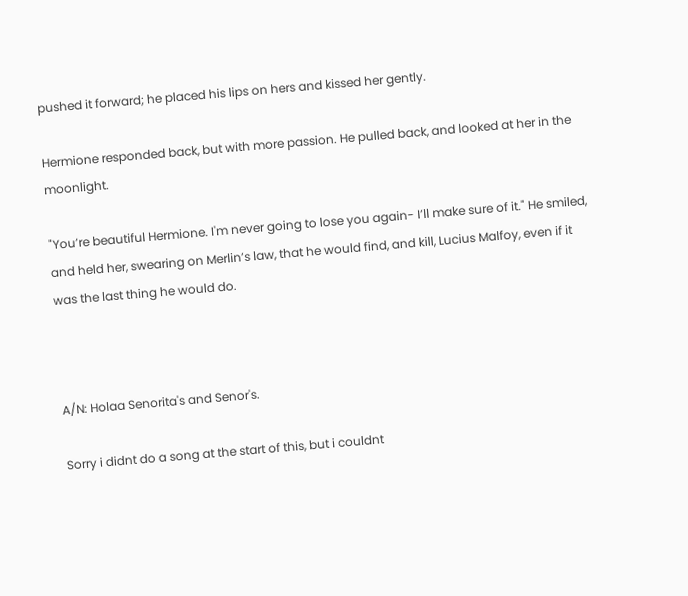pushed it forward; he placed his lips on hers and kissed her gently.

Hermione responded back, but with more passion. He pulled back, and looked at her in the moonlight.

"You’re beautiful Hermione. I'm never going to lose you again- I’ll make sure of it." He smiled, and held her, swearing on Merlin’s law, that he would find, and kill, Lucius Malfoy, even if it was the last thing he would do.



A/N: Holaa Senorita's and Senor's.

Sorry i didnt do a song at the start of this, but i couldnt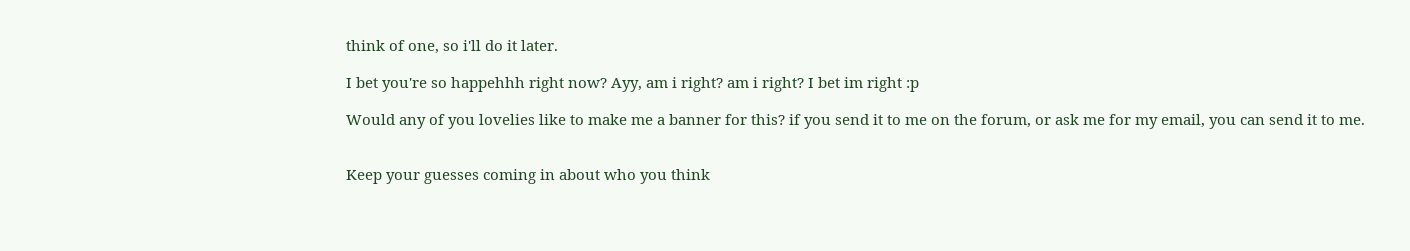think of one, so i'll do it later.

I bet you're so happehhh right now? Ayy, am i right? am i right? I bet im right :p

Would any of you lovelies like to make me a banner for this? if you send it to me on the forum, or ask me for my email, you can send it to me.


Keep your guesses coming in about who you think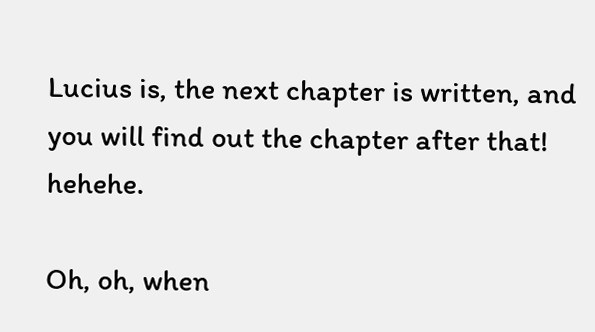Lucius is, the next chapter is written, and you will find out the chapter after that! hehehe.

Oh, oh, when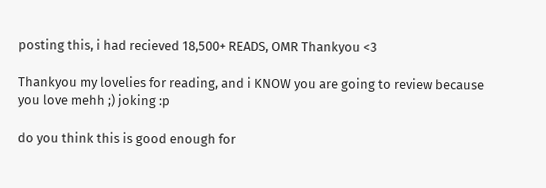posting this, i had recieved 18,500+ READS, OMR Thankyou <3

Thankyou my lovelies for reading, and i KNOW you are going to review because you love mehh ;) joking :p

do you think this is good enough for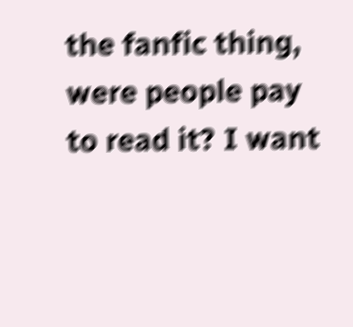the fanfic thing, were people pay to read it? I want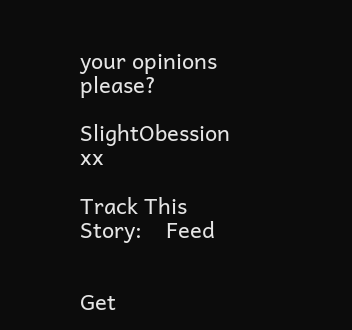your opinions please?

SlightObession xx

Track This Story:    Feed


Get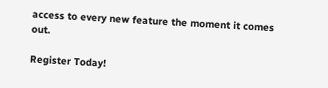access to every new feature the moment it comes out.

Register Today!